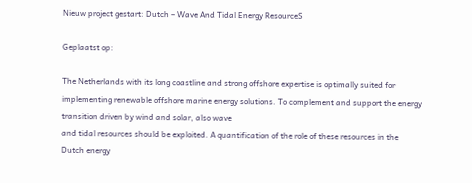Nieuw project gestart: Dutch – Wave And Tidal Energy ResourceS

Geplaatst op:

The Netherlands with its long coastline and strong offshore expertise is optimally suited for implementing renewable offshore marine energy solutions. To complement and support the energy transition driven by wind and solar, also wave
and tidal resources should be exploited. A quantification of the role of these resources in the Dutch energy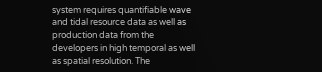system requires quantifiable wave and tidal resource data as well as production data from the developers in high temporal as well as spatial resolution. The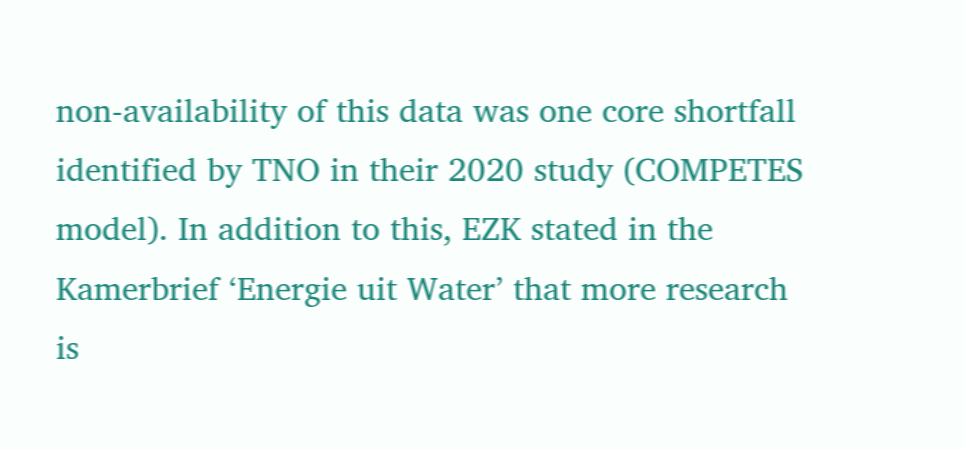non-availability of this data was one core shortfall identified by TNO in their 2020 study (COMPETES model). In addition to this, EZK stated in the Kamerbrief ‘Energie uit Water’ that more research is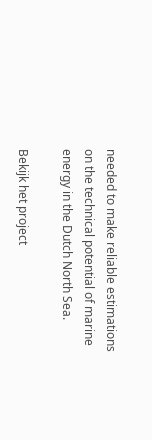needed to make reliable estimations on the technical potential of marine energy in the Dutch North Sea.

Bekijk het project